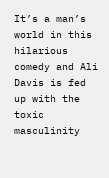It’s a man’s world in this hilarious comedy and Ali Davis is fed up with the toxic masculinity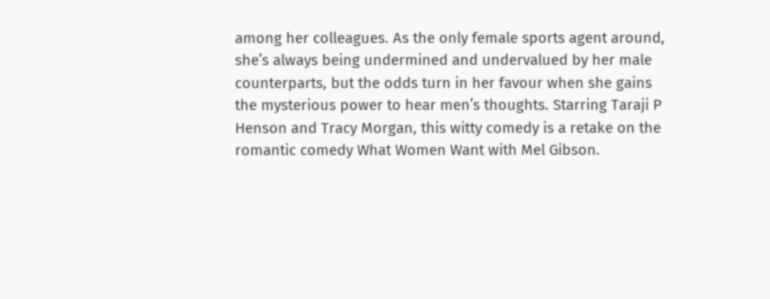among her colleagues. As the only female sports agent around, she’s always being undermined and undervalued by her male counterparts, but the odds turn in her favour when she gains the mysterious power to hear men’s thoughts. Starring Taraji P Henson and Tracy Morgan, this witty comedy is a retake on the romantic comedy What Women Want with Mel Gibson.